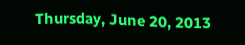Thursday, June 20, 2013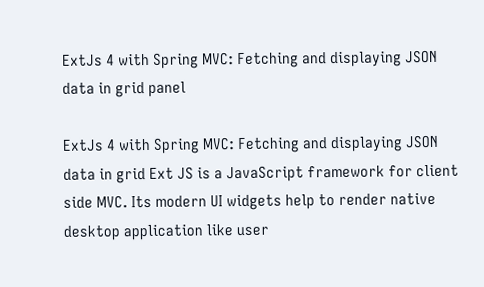ExtJs 4 with Spring MVC: Fetching and displaying JSON data in grid panel

ExtJs 4 with Spring MVC: Fetching and displaying JSON data in grid Ext JS is a JavaScript framework for client side MVC. Its modern UI widgets help to render native desktop application like user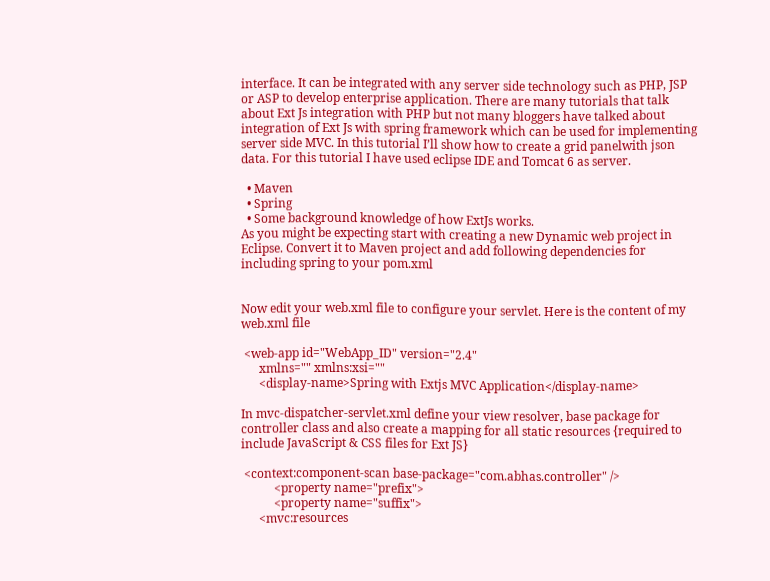interface. It can be integrated with any server side technology such as PHP, JSP or ASP to develop enterprise application. There are many tutorials that talk about Ext Js integration with PHP but not many bloggers have talked about integration of Ext Js with spring framework which can be used for implementing server side MVC. In this tutorial I’ll show how to create a grid panelwith json data. For this tutorial I have used eclipse IDE and Tomcat 6 as server.

  • Maven
  • Spring
  • Some background knowledge of how ExtJs works.
As you might be expecting start with creating a new Dynamic web project in Eclipse. Convert it to Maven project and add following dependencies for including spring to your pom.xml


Now edit your web.xml file to configure your servlet. Here is the content of my web.xml file

 <web-app id="WebApp_ID" version="2.4"
      xmlns="" xmlns:xsi=""
      <display-name>Spring with Extjs MVC Application</display-name>

In mvc-dispatcher-servlet.xml define your view resolver, base package for controller class and also create a mapping for all static resources {required to include JavaScript & CSS files for Ext JS}

 <context:component-scan base-package="com.abhas.controller" />
           <property name="prefix">
           <property name="suffix">
      <mvc:resources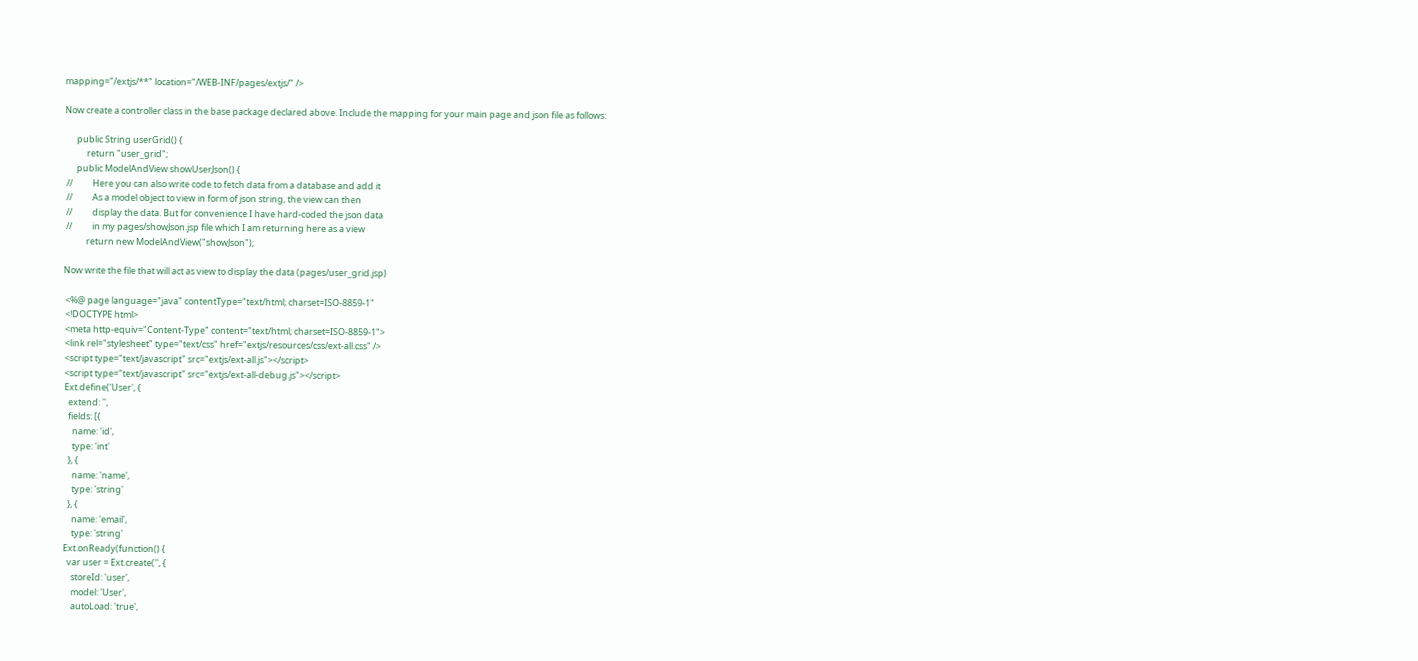mapping="/extjs/**" location="/WEB-INF/pages/extjs/" />

Now create a controller class in the base package declared above. Include the mapping for your main page and json file as follows:

      public String userGrid() {
           return "user_grid";
      public ModelAndView showUserJson() {
 //          Here you can also write code to fetch data from a database and add it
 //          As a model object to view in form of json string, the view can then
 //          display the data. But for convenience I have hard-coded the json data
 //          in my pages/showJson.jsp file which I am returning here as a view
           return new ModelAndView("showJson");

Now write the file that will act as view to display the data (pages/user_grid.jsp)

 <%@ page language="java" contentType="text/html; charset=ISO-8859-1"
 <!DOCTYPE html>
 <meta http-equiv="Content-Type" content="text/html; charset=ISO-8859-1">
 <link rel="stylesheet" type="text/css" href="extjs/resources/css/ext-all.css" />
 <script type="text/javascript" src="extjs/ext-all.js"></script>
 <script type="text/javascript" src="extjs/ext-all-debug.js"></script>
 Ext.define('User', {
   extend: '',
   fields: [{
     name: 'id',
     type: 'int'
   }, {
     name: 'name',
     type: 'string'
   }, {
     name: 'email',
     type: 'string'
 Ext.onReady(function() {
   var user = Ext.create('', {
     storeId: 'user',
     model: 'User',
     autoLoad: 'true',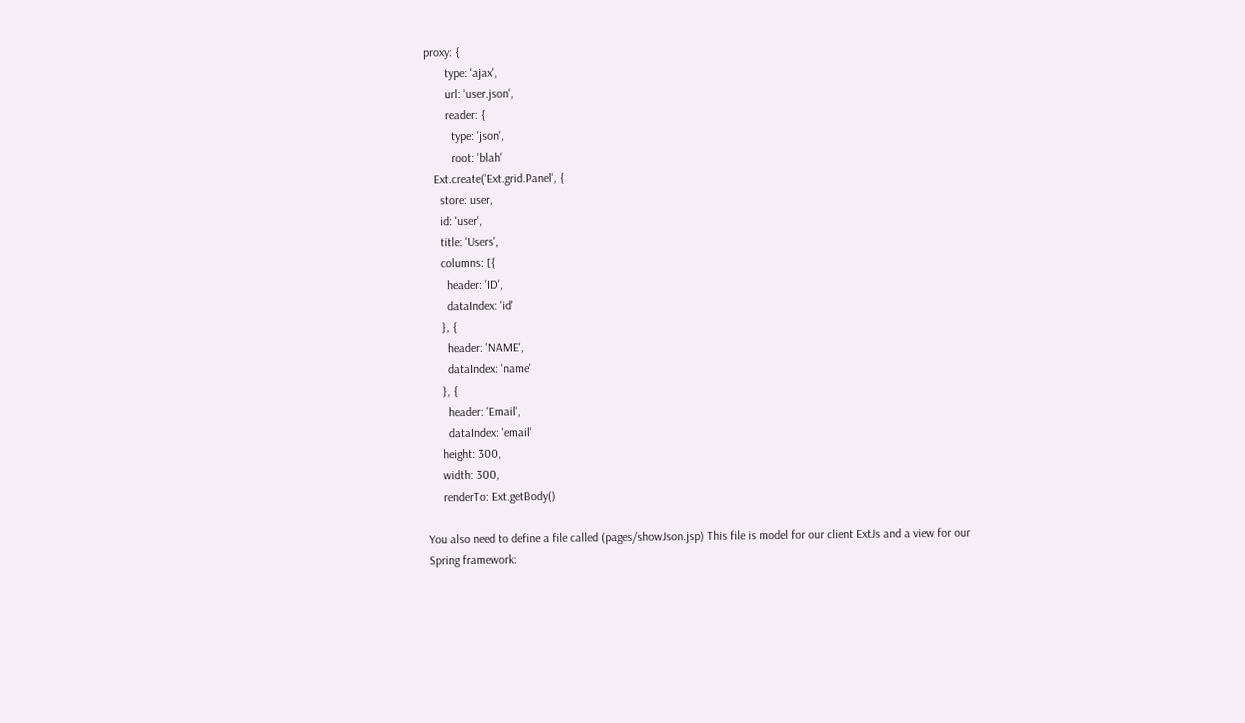proxy: {
       type: 'ajax',
       url: 'user.json',
       reader: {
         type: 'json',
         root: 'blah'
   Ext.create('Ext.grid.Panel', {
     store: user,
     id: 'user',
     title: 'Users',
     columns: [{
       header: 'ID',
       dataIndex: 'id'
     }, {
       header: 'NAME',
       dataIndex: 'name'
     }, {
       header: 'Email',
       dataIndex: 'email'
     height: 300,
     width: 300,
     renderTo: Ext.getBody()

You also need to define a file called (pages/showJson.jsp) This file is model for our client ExtJs and a view for our Spring framework: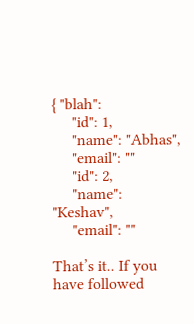{ "blah":
     "id": 1,
     "name": "Abhas",
     "email": ""
     "id": 2,
     "name": "Keshav",
     "email": ""

That’s it.. If you have followed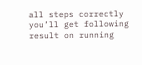all steps correctly you’ll get following result on running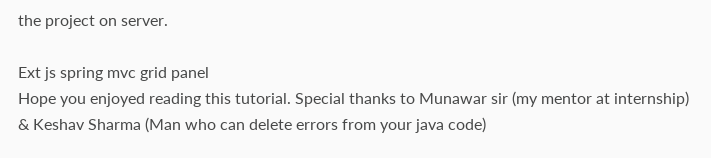the project on server.

Ext js spring mvc grid panel
Hope you enjoyed reading this tutorial. Special thanks to Munawar sir (my mentor at internship) & Keshav Sharma (Man who can delete errors from your java code)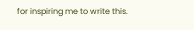for inspiring me to write this.